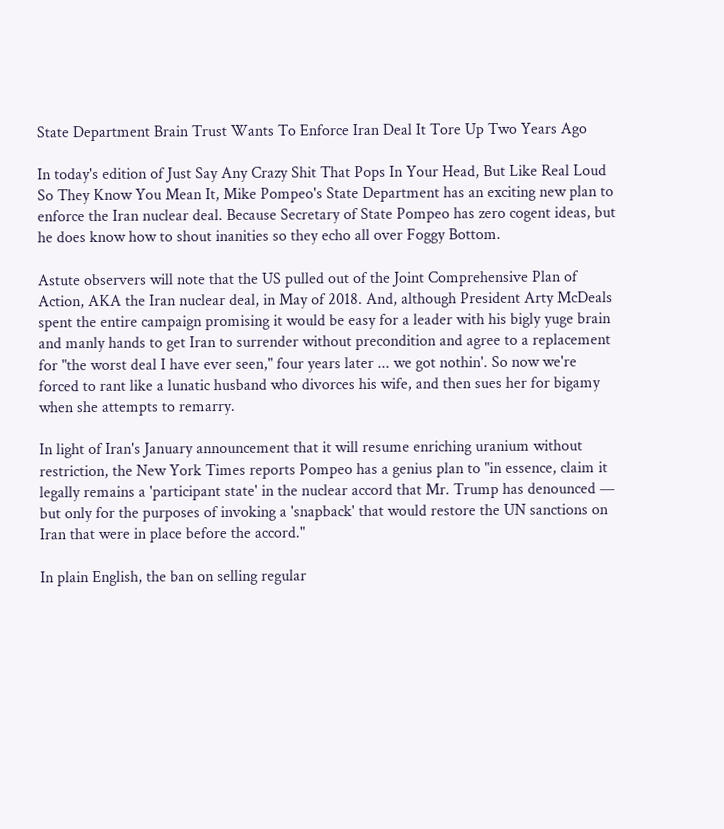State Department Brain Trust Wants To Enforce Iran Deal It Tore Up Two Years Ago

In today's edition of Just Say Any Crazy Shit That Pops In Your Head, But Like Real Loud So They Know You Mean It, Mike Pompeo's State Department has an exciting new plan to enforce the Iran nuclear deal. Because Secretary of State Pompeo has zero cogent ideas, but he does know how to shout inanities so they echo all over Foggy Bottom.

Astute observers will note that the US pulled out of the Joint Comprehensive Plan of Action, AKA the Iran nuclear deal, in May of 2018. And, although President Arty McDeals spent the entire campaign promising it would be easy for a leader with his bigly yuge brain and manly hands to get Iran to surrender without precondition and agree to a replacement for "the worst deal I have ever seen," four years later ... we got nothin'. So now we're forced to rant like a lunatic husband who divorces his wife, and then sues her for bigamy when she attempts to remarry.

In light of Iran's January announcement that it will resume enriching uranium without restriction, the New York Times reports Pompeo has a genius plan to "in essence, claim it legally remains a 'participant state' in the nuclear accord that Mr. Trump has denounced — but only for the purposes of invoking a 'snapback' that would restore the UN sanctions on Iran that were in place before the accord."

In plain English, the ban on selling regular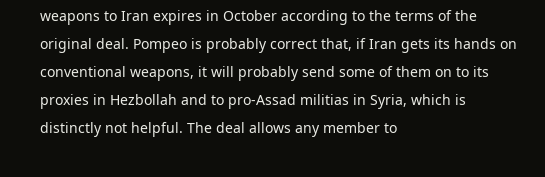weapons to Iran expires in October according to the terms of the original deal. Pompeo is probably correct that, if Iran gets its hands on conventional weapons, it will probably send some of them on to its proxies in Hezbollah and to pro-Assad militias in Syria, which is distinctly not helpful. The deal allows any member to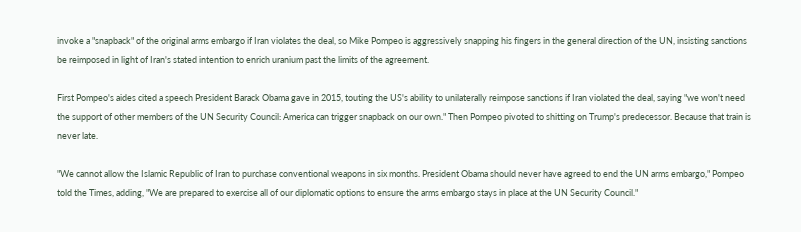invoke a "snapback" of the original arms embargo if Iran violates the deal, so Mike Pompeo is aggressively snapping his fingers in the general direction of the UN, insisting sanctions be reimposed in light of Iran's stated intention to enrich uranium past the limits of the agreement.

First Pompeo's aides cited a speech President Barack Obama gave in 2015, touting the US's ability to unilaterally reimpose sanctions if Iran violated the deal, saying "we won't need the support of other members of the UN Security Council: America can trigger snapback on our own." Then Pompeo pivoted to shitting on Trump's predecessor. Because that train is never late.

"We cannot allow the Islamic Republic of Iran to purchase conventional weapons in six months. President Obama should never have agreed to end the UN arms embargo," Pompeo told the Times, adding, "We are prepared to exercise all of our diplomatic options to ensure the arms embargo stays in place at the UN Security Council."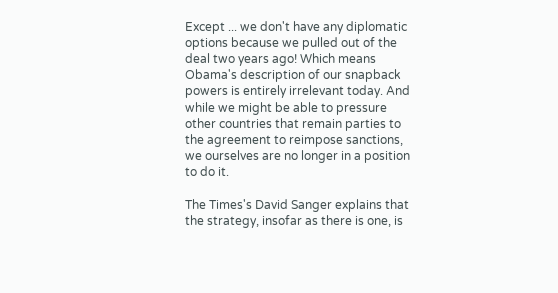Except ... we don't have any diplomatic options because we pulled out of the deal two years ago! Which means Obama's description of our snapback powers is entirely irrelevant today. And while we might be able to pressure other countries that remain parties to the agreement to reimpose sanctions, we ourselves are no longer in a position to do it.

The Times's David Sanger explains that the strategy, insofar as there is one, is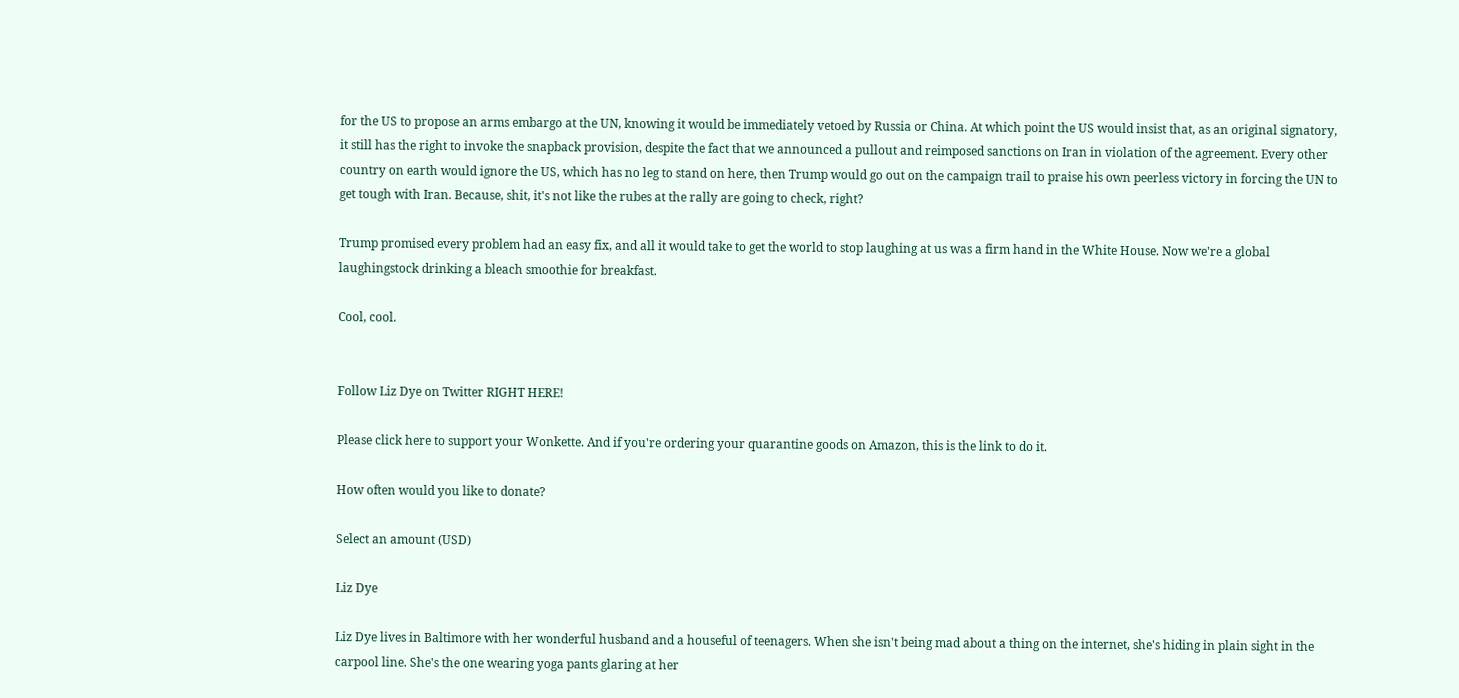for the US to propose an arms embargo at the UN, knowing it would be immediately vetoed by Russia or China. At which point the US would insist that, as an original signatory, it still has the right to invoke the snapback provision, despite the fact that we announced a pullout and reimposed sanctions on Iran in violation of the agreement. Every other country on earth would ignore the US, which has no leg to stand on here, then Trump would go out on the campaign trail to praise his own peerless victory in forcing the UN to get tough with Iran. Because, shit, it's not like the rubes at the rally are going to check, right?

Trump promised every problem had an easy fix, and all it would take to get the world to stop laughing at us was a firm hand in the White House. Now we're a global laughingstock drinking a bleach smoothie for breakfast.

Cool, cool.


Follow Liz Dye on Twitter RIGHT HERE!

Please click here to support your Wonkette. And if you're ordering your quarantine goods on Amazon, this is the link to do it.

How often would you like to donate?

Select an amount (USD)

Liz Dye

Liz Dye lives in Baltimore with her wonderful husband and a houseful of teenagers. When she isn't being mad about a thing on the internet, she's hiding in plain sight in the carpool line. She's the one wearing yoga pants glaring at her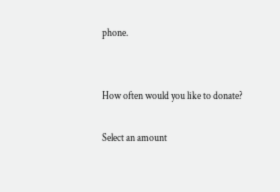phone.


How often would you like to donate?

Select an amount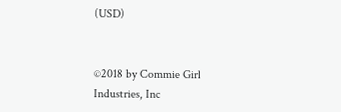(USD)


©2018 by Commie Girl Industries, Inc